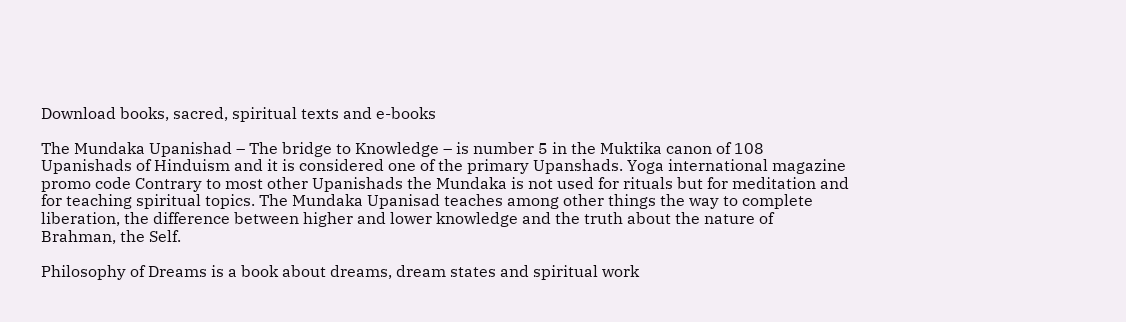Download books, sacred, spiritual texts and e-books

The Mundaka Upanishad – The bridge to Knowledge – is number 5 in the Muktika canon of 108 Upanishads of Hinduism and it is considered one of the primary Upanshads. Yoga international magazine promo code Contrary to most other Upanishads the Mundaka is not used for rituals but for meditation and for teaching spiritual topics. The Mundaka Upanisad teaches among other things the way to complete liberation, the difference between higher and lower knowledge and the truth about the nature of Brahman, the Self.

Philosophy of Dreams is a book about dreams, dream states and spiritual work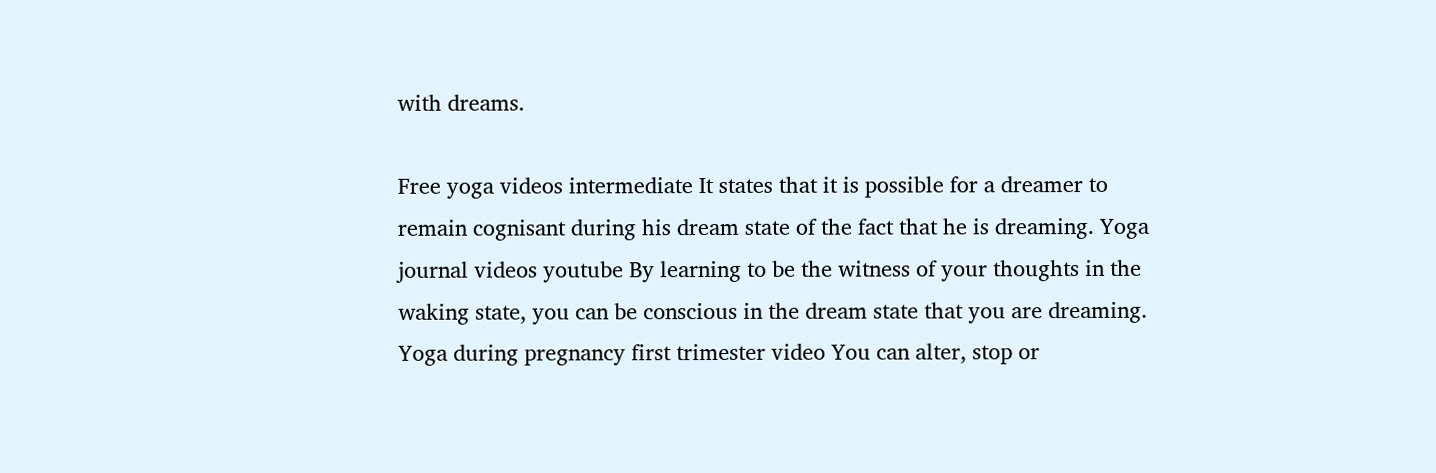with dreams.

Free yoga videos intermediate It states that it is possible for a dreamer to remain cognisant during his dream state of the fact that he is dreaming. Yoga journal videos youtube By learning to be the witness of your thoughts in the waking state, you can be conscious in the dream state that you are dreaming. Yoga during pregnancy first trimester video You can alter, stop or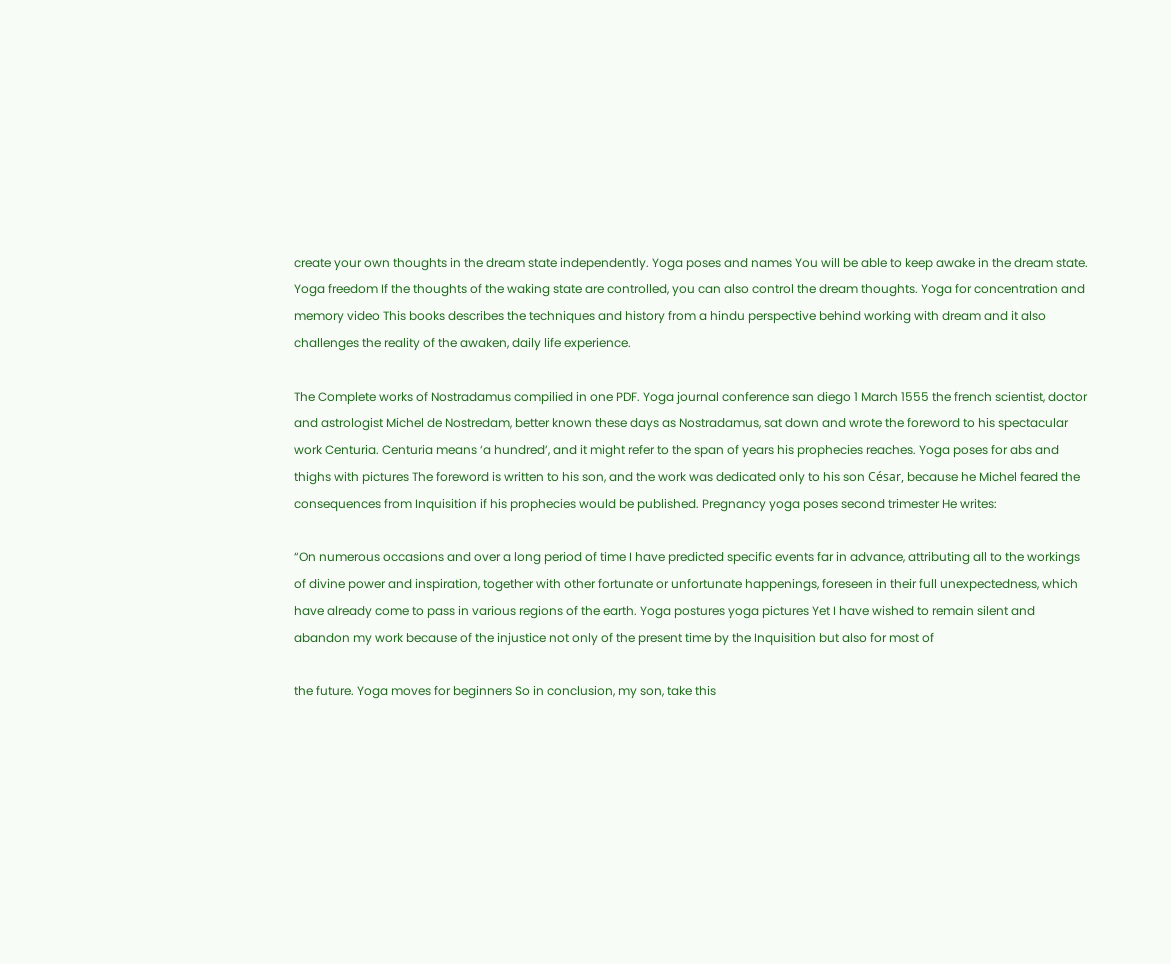create your own thoughts in the dream state independently. Yoga poses and names You will be able to keep awake in the dream state. Yoga freedom If the thoughts of the waking state are controlled, you can also control the dream thoughts. Yoga for concentration and memory video This books describes the techniques and history from a hindu perspective behind working with dream and it also challenges the reality of the awaken, daily life experience.

The Complete works of Nostradamus compilied in one PDF. Yoga journal conference san diego 1 March 1555 the french scientist, doctor and astrologist Michel de Nostredam, better known these days as Nostradamus, sat down and wrote the foreword to his spectacular work Centuria. Centuria means ‘a hundred’, and it might refer to the span of years his prophecies reaches. Yoga poses for abs and thighs with pictures The foreword is written to his son, and the work was dedicated only to his son César, because he Michel feared the consequences from Inquisition if his prophecies would be published. Pregnancy yoga poses second trimester He writes:

“On numerous occasions and over a long period of time I have predicted specific events far in advance, attributing all to the workings of divine power and inspiration, together with other fortunate or unfortunate happenings, foreseen in their full unexpectedness, which have already come to pass in various regions of the earth. Yoga postures yoga pictures Yet I have wished to remain silent and abandon my work because of the injustice not only of the present time by the Inquisition but also for most of

the future. Yoga moves for beginners So in conclusion, my son, take this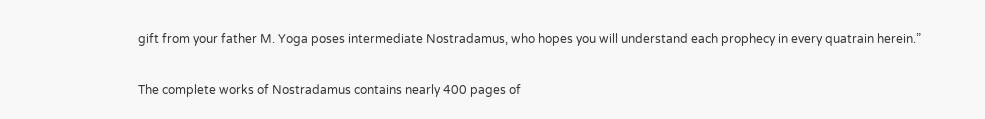gift from your father M. Yoga poses intermediate Nostradamus, who hopes you will understand each prophecy in every quatrain herein.”

The complete works of Nostradamus contains nearly 400 pages of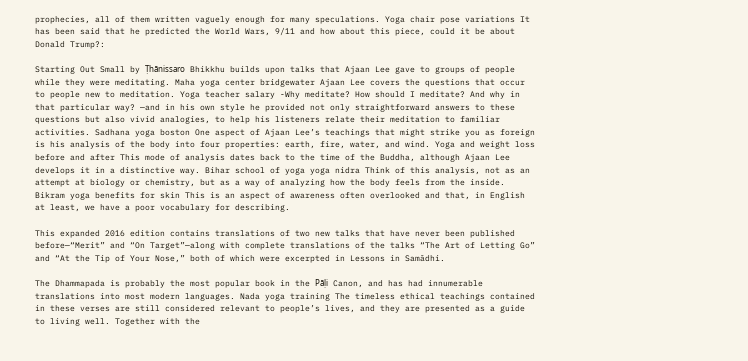prophecies, all of them written vaguely enough for many speculations. Yoga chair pose variations It has been said that he predicted the World Wars, 9/11 and how about this piece, could it be about Donald Trump?:

Starting Out Small by Ṭhānissaro Bhikkhu builds upon talks that Ajaan Lee gave to groups of people while they were meditating. Maha yoga center bridgewater Ajaan Lee covers the questions that occur to people new to meditation. Yoga teacher salary -Why meditate? How should I meditate? And why in that particular way? —and in his own style he provided not only straightforward answers to these questions but also vivid analogies, to help his listeners relate their meditation to familiar activities. Sadhana yoga boston One aspect of Ajaan Lee’s teachings that might strike you as foreign is his analysis of the body into four properties: earth, fire, water, and wind. Yoga and weight loss before and after This mode of analysis dates back to the time of the Buddha, although Ajaan Lee develops it in a distinctive way. Bihar school of yoga yoga nidra Think of this analysis, not as an attempt at biology or chemistry, but as a way of analyzing how the body feels from the inside. Bikram yoga benefits for skin This is an aspect of awareness often overlooked and that, in English at least, we have a poor vocabulary for describing.

This expanded 2016 edition contains translations of two new talks that have never been published before—“Merit” and “On Target”—along with complete translations of the talks “The Art of Letting Go” and “At the Tip of Your Nose,” both of which were excerpted in Lessons in Samādhi.

The Dhammapada is probably the most popular book in the Pāḷi Canon, and has had innumerable translations into most modern languages. Nada yoga training The timeless ethical teachings contained in these verses are still considered relevant to people’s lives, and they are presented as a guide to living well. Together with the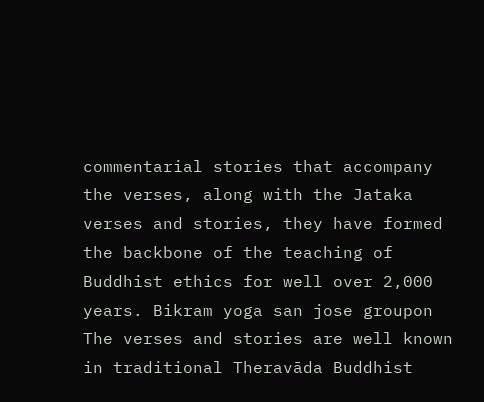commentarial stories that accompany the verses, along with the Jataka verses and stories, they have formed the backbone of the teaching of Buddhist ethics for well over 2,000 years. Bikram yoga san jose groupon The verses and stories are well known in traditional Theravāda Buddhist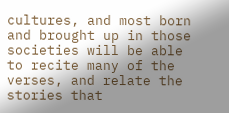cultures, and most born and brought up in those societies will be able to recite many of the verses, and relate the stories that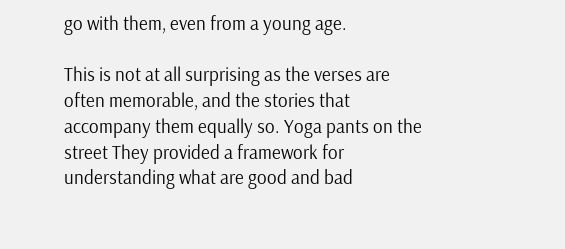go with them, even from a young age.

This is not at all surprising as the verses are often memorable, and the stories that accompany them equally so. Yoga pants on the street They provided a framework for understanding what are good and bad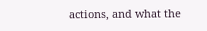actions, and what the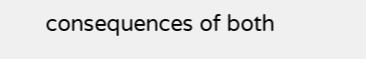consequences of both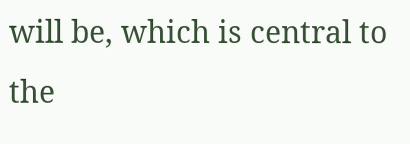will be, which is central to the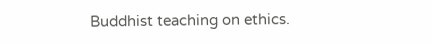Buddhist teaching on ethics.